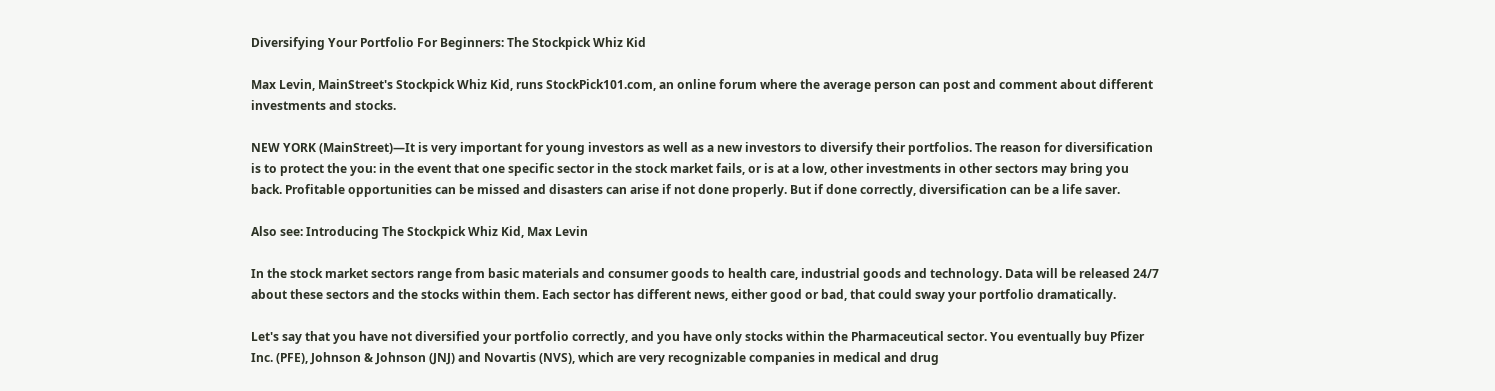Diversifying Your Portfolio For Beginners: The Stockpick Whiz Kid

Max Levin, MainStreet's Stockpick Whiz Kid, runs StockPick101.com, an online forum where the average person can post and comment about different investments and stocks.

NEW YORK (MainStreet)—It is very important for young investors as well as a new investors to diversify their portfolios. The reason for diversification is to protect the you: in the event that one specific sector in the stock market fails, or is at a low, other investments in other sectors may bring you back. Profitable opportunities can be missed and disasters can arise if not done properly. But if done correctly, diversification can be a life saver.

Also see: Introducing The Stockpick Whiz Kid, Max Levin

In the stock market sectors range from basic materials and consumer goods to health care, industrial goods and technology. Data will be released 24/7 about these sectors and the stocks within them. Each sector has different news, either good or bad, that could sway your portfolio dramatically.

Let's say that you have not diversified your portfolio correctly, and you have only stocks within the Pharmaceutical sector. You eventually buy Pfizer Inc. (PFE), Johnson & Johnson (JNJ) and Novartis (NVS), which are very recognizable companies in medical and drug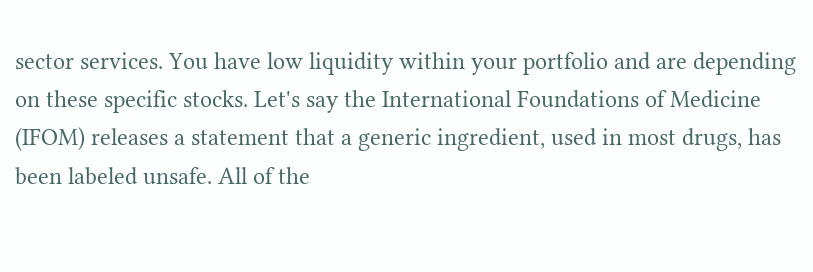sector services. You have low liquidity within your portfolio and are depending on these specific stocks. Let's say the International Foundations of Medicine (IFOM) releases a statement that a generic ingredient, used in most drugs, has been labeled unsafe. All of the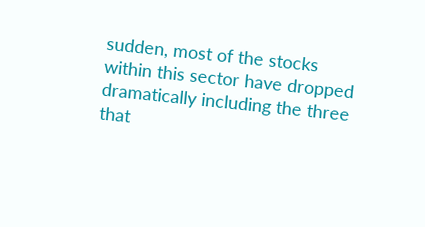sudden, most of the stocks within this sector have dropped dramatically including the three that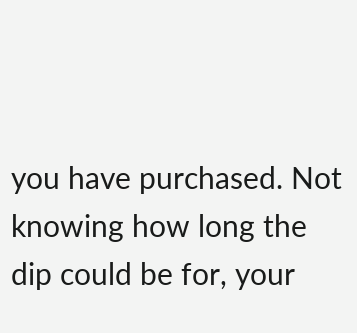you have purchased. Not knowing how long the dip could be for, your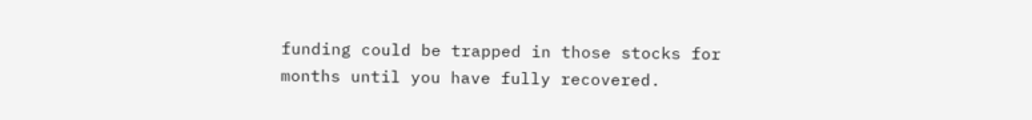funding could be trapped in those stocks for months until you have fully recovered.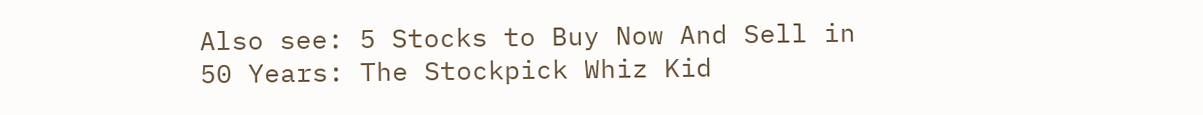Also see: 5 Stocks to Buy Now And Sell in 50 Years: The Stockpick Whiz Kid